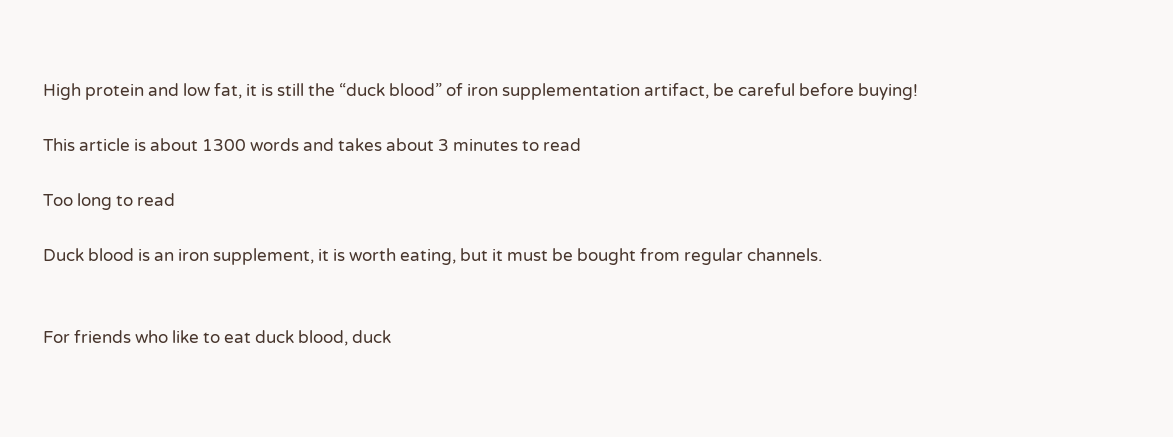High protein and low fat, it is still the “duck blood” of iron supplementation artifact, be careful before buying!

This article is about 1300 words and takes about 3 minutes to read

Too long to read

Duck blood is an iron supplement, it is worth eating, but it must be bought from regular channels.


For friends who like to eat duck blood, duck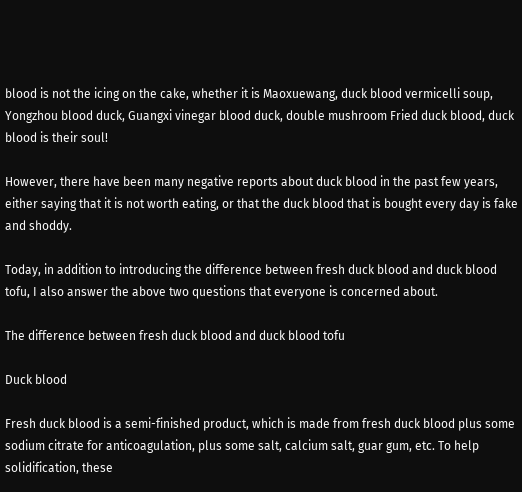blood is not the icing on the cake, whether it is Maoxuewang, duck blood vermicelli soup, Yongzhou blood duck, Guangxi vinegar blood duck, double mushroom Fried duck blood, duck blood is their soul!

However, there have been many negative reports about duck blood in the past few years, either saying that it is not worth eating, or that the duck blood that is bought every day is fake and shoddy.

Today, in addition to introducing the difference between fresh duck blood and duck blood tofu, I also answer the above two questions that everyone is concerned about.

The difference between fresh duck blood and duck blood tofu

Duck blood

Fresh duck blood is a semi-finished product, which is made from fresh duck blood plus some sodium citrate for anticoagulation, plus some salt, calcium salt, guar gum, etc. To help solidification, these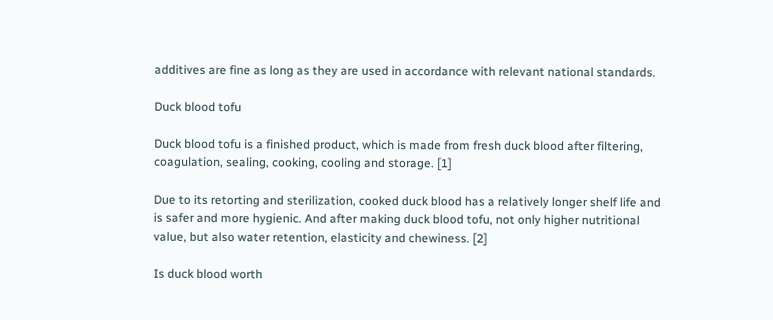additives are fine as long as they are used in accordance with relevant national standards.

Duck blood tofu

Duck blood tofu is a finished product, which is made from fresh duck blood after filtering, coagulation, sealing, cooking, cooling and storage. [1]

Due to its retorting and sterilization, cooked duck blood has a relatively longer shelf life and is safer and more hygienic. And after making duck blood tofu, not only higher nutritional value, but also water retention, elasticity and chewiness. [2]

Is duck blood worth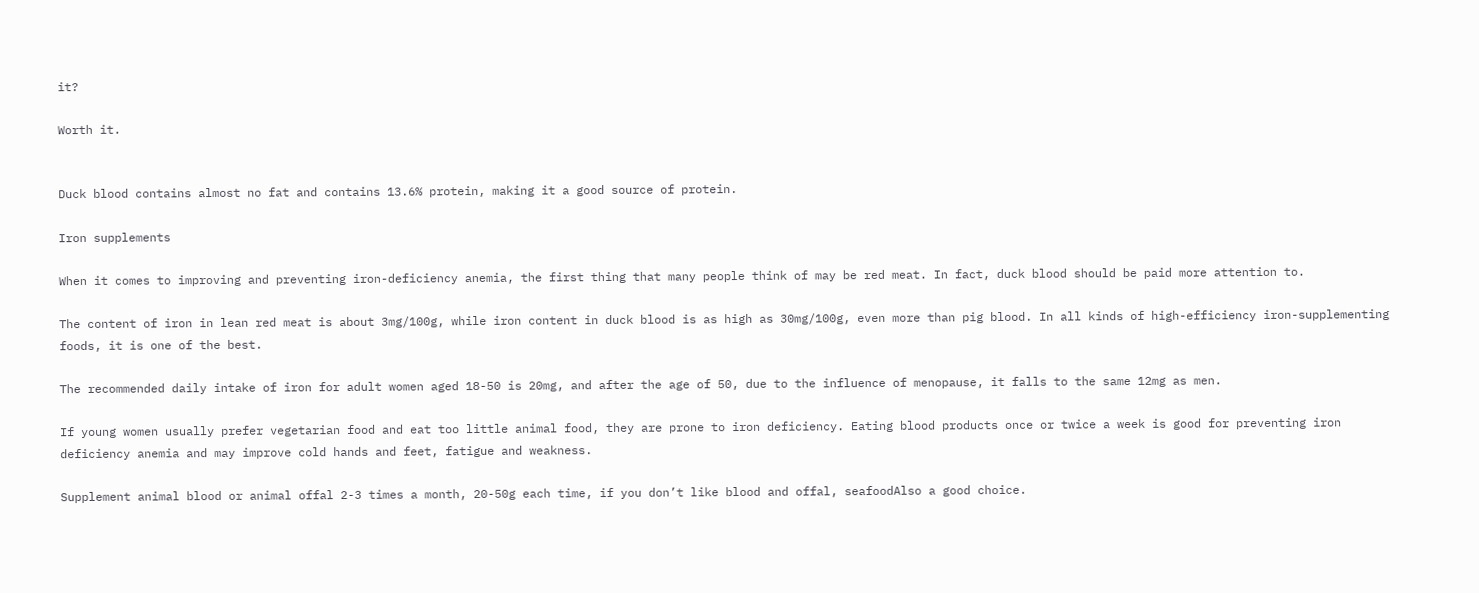it?

Worth it.


Duck blood contains almost no fat and contains 13.6% protein, making it a good source of protein.

Iron supplements

When it comes to improving and preventing iron-deficiency anemia, the first thing that many people think of may be red meat. In fact, duck blood should be paid more attention to.

The content of iron in lean red meat is about 3mg/100g, while iron content in duck blood is as high as 30mg/100g, even more than pig blood. In all kinds of high-efficiency iron-supplementing foods, it is one of the best.

The recommended daily intake of iron for adult women aged 18-50 is 20mg, and after the age of 50, due to the influence of menopause, it falls to the same 12mg as men.

If young women usually prefer vegetarian food and eat too little animal food, they are prone to iron deficiency. Eating blood products once or twice a week is good for preventing iron deficiency anemia and may improve cold hands and feet, fatigue and weakness.

Supplement animal blood or animal offal 2-3 times a month, 20-50g each time, if you don’t like blood and offal, seafoodAlso a good choice.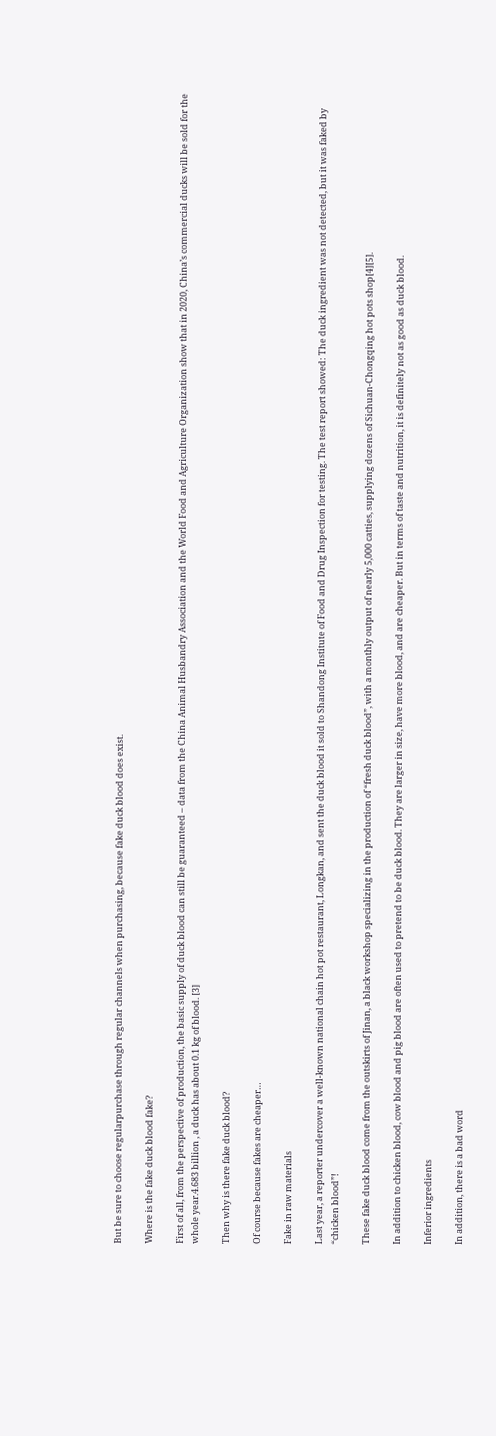But be sure to choose regularpurchase through regular channels when purchasing, because fake duck blood does exist.

Where is the fake duck blood fake?

First of all, from the perspective of production, the basic supply of duck blood can still be guaranteed – data from the China Animal Husbandry Association and the World Food and Agriculture Organization show that in 2020, China’s commercial ducks will be sold for the whole year.4.683 billion , a duck has about 0.1 kg of blood. [3]

Then why is there fake duck blood?

Of course because fakes are cheaper…

Fake in raw materials

Last year, a reporter undercover a well-known national chain hot pot restaurant, Longkan, and sent the duck blood it sold to Shandong Institute of Food and Drug Inspection for testing. The test report showed: The duck ingredient was not detected, but it was faked by “chicken blood”!

These fake duck blood come from the outskirts of Jinan, a black workshop specializing in the production of “fresh duck blood”, with a monthly output of nearly 5,000 catties, supplying dozens of Sichuan-Chongqing hot pots shop[4][5].

In addition to chicken blood, cow blood and pig blood are often used to pretend to be duck blood. They are larger in size, have more blood, and are cheaper. But in terms of taste and nutrition, it is definitely not as good as duck blood.

Inferior ingredients

In addition, there is a bad word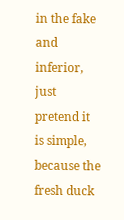in the fake and inferior, just pretend it is simple, because the fresh duck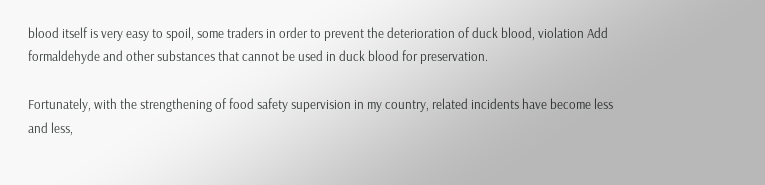blood itself is very easy to spoil, some traders in order to prevent the deterioration of duck blood, violation Add formaldehyde and other substances that cannot be used in duck blood for preservation.

Fortunately, with the strengthening of food safety supervision in my country, related incidents have become less and less,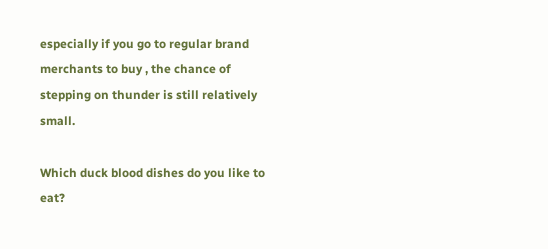especially if you go to regular brand merchants to buy , the chance of stepping on thunder is still relatively small.

Which duck blood dishes do you like to eat?